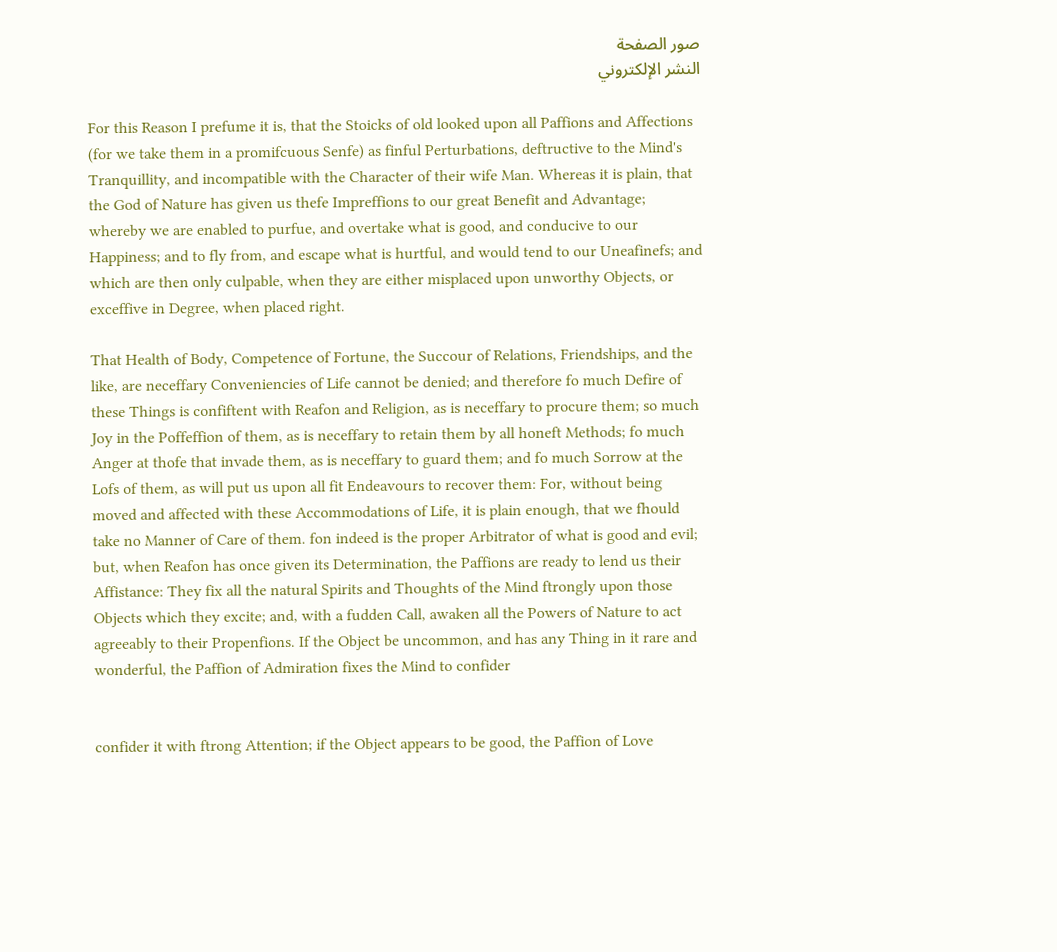صور الصفحة
النشر الإلكتروني

For this Reason I prefume it is, that the Stoicks of old looked upon all Paffions and Affections (for we take them in a promifcuous Senfe) as finful Perturbations, deftructive to the Mind's Tranquillity, and incompatible with the Character of their wife Man. Whereas it is plain, that the God of Nature has given us thefe Impreffions to our great Benefit and Advantage; whereby we are enabled to purfue, and overtake what is good, and conducive to our Happiness; and to fly from, and escape what is hurtful, and would tend to our Uneafinefs; and which are then only culpable, when they are either misplaced upon unworthy Objects, or exceffive in Degree, when placed right.

That Health of Body, Competence of Fortune, the Succour of Relations, Friendships, and the like, are neceffary Conveniencies of Life cannot be denied; and therefore fo much Defire of these Things is confiftent with Reafon and Religion, as is neceffary to procure them; so much Joy in the Poffeffion of them, as is neceffary to retain them by all honeft Methods; fo much Anger at thofe that invade them, as is neceffary to guard them; and fo much Sorrow at the Lofs of them, as will put us upon all fit Endeavours to recover them: For, without being moved and affected with these Accommodations of Life, it is plain enough, that we fhould take no Manner of Care of them. fon indeed is the proper Arbitrator of what is good and evil; but, when Reafon has once given its Determination, the Paffions are ready to lend us their Affistance: They fix all the natural Spirits and Thoughts of the Mind ftrongly upon those Objects which they excite; and, with a fudden Call, awaken all the Powers of Nature to act agreeably to their Propenfions. If the Object be uncommon, and has any Thing in it rare and wonderful, the Paffion of Admiration fixes the Mind to confider


confider it with ftrong Attention; if the Object appears to be good, the Paffion of Love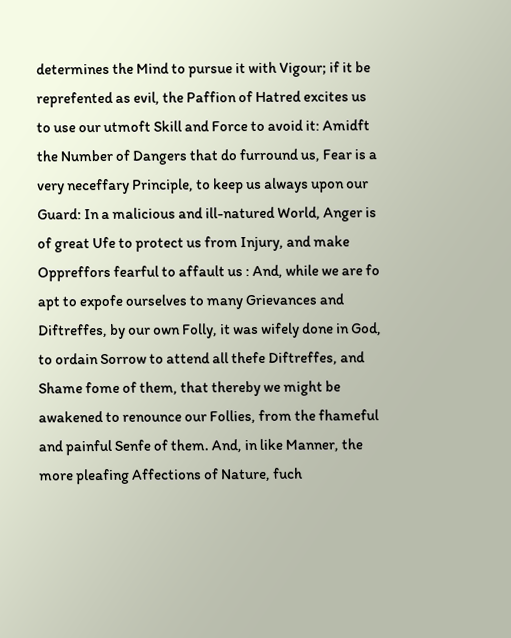determines the Mind to pursue it with Vigour; if it be reprefented as evil, the Paffion of Hatred excites us to use our utmoft Skill and Force to avoid it: Amidft the Number of Dangers that do furround us, Fear is a very neceffary Principle, to keep us always upon our Guard: In a malicious and ill-natured World, Anger is of great Ufe to protect us from Injury, and make Oppreffors fearful to affault us : And, while we are fo apt to expofe ourselves to many Grievances and Diftreffes, by our own Folly, it was wifely done in God, to ordain Sorrow to attend all thefe Diftreffes, and Shame fome of them, that thereby we might be awakened to renounce our Follies, from the fhameful and painful Senfe of them. And, in like Manner, the more pleafing Affections of Nature, fuch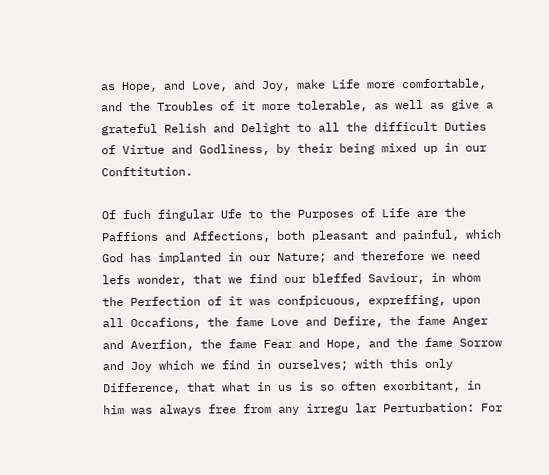as Hope, and Love, and Joy, make Life more comfortable, and the Troubles of it more tolerable, as well as give a grateful Relish and Delight to all the difficult Duties of Virtue and Godliness, by their being mixed up in our Conftitution.

Of fuch fingular Ufe to the Purposes of Life are the Paffions and Affections, both pleasant and painful, which God has implanted in our Nature; and therefore we need lefs wonder, that we find our bleffed Saviour, in whom the Perfection of it was confpicuous, expreffing, upon all Occafions, the fame Love and Defire, the fame Anger and Averfion, the fame Fear and Hope, and the fame Sorrow and Joy which we find in ourselves; with this only Difference, that what in us is so often exorbitant, in him was always free from any irregu lar Perturbation: For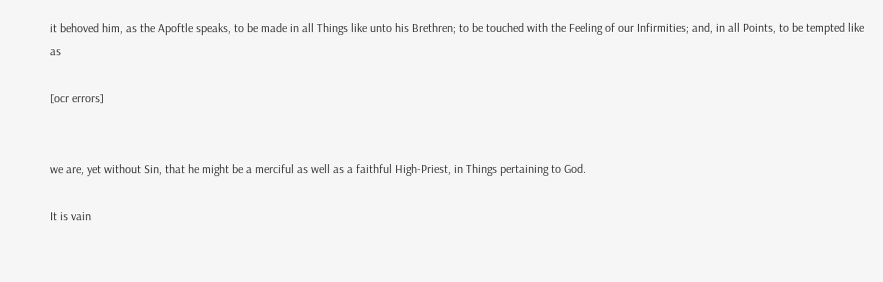it behoved him, as the Apoftle speaks, to be made in all Things like unto his Brethren; to be touched with the Feeling of our Infirmities; and, in all Points, to be tempted like as

[ocr errors]


we are, yet without Sin, that he might be a merciful as well as a faithful High-Priest, in Things pertaining to God.

It is vain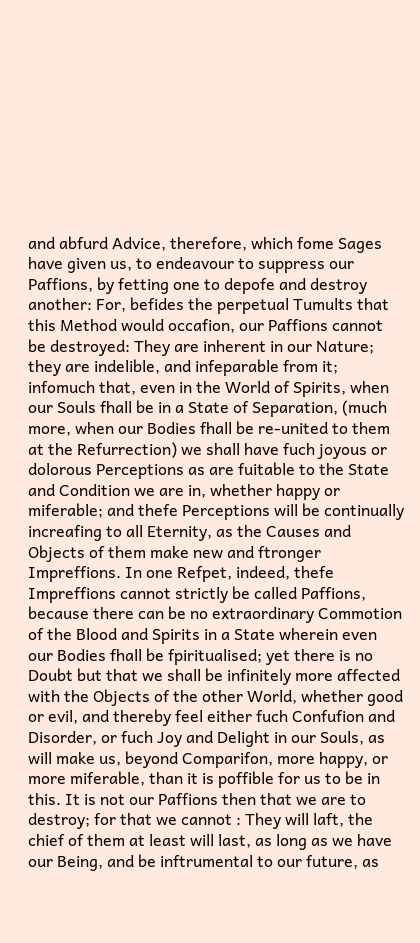and abfurd Advice, therefore, which fome Sages have given us, to endeavour to suppress our Paffions, by fetting one to depofe and destroy another: For, befides the perpetual Tumults that this Method would occafion, our Paffions cannot be destroyed: They are inherent in our Nature; they are indelible, and infeparable from it; infomuch that, even in the World of Spirits, when our Souls fhall be in a State of Separation, (much more, when our Bodies fhall be re-united to them at the Refurrection) we shall have fuch joyous or dolorous Perceptions as are fuitable to the State and Condition we are in, whether happy or miferable; and thefe Perceptions will be continually increafing to all Eternity, as the Causes and Objects of them make new and ftronger Impreffions. In one Refpet, indeed, thefe Impreffions cannot strictly be called Paffions, because there can be no extraordinary Commotion of the Blood and Spirits in a State wherein even our Bodies fhall be fpiritualised; yet there is no Doubt but that we shall be infinitely more affected with the Objects of the other World, whether good or evil, and thereby feel either fuch Confufion and Disorder, or fuch Joy and Delight in our Souls, as will make us, beyond Comparifon, more happy, or more miferable, than it is poffible for us to be in this. It is not our Paffions then that we are to destroy; for that we cannot : They will laft, the chief of them at least will last, as long as we have our Being, and be inftrumental to our future, as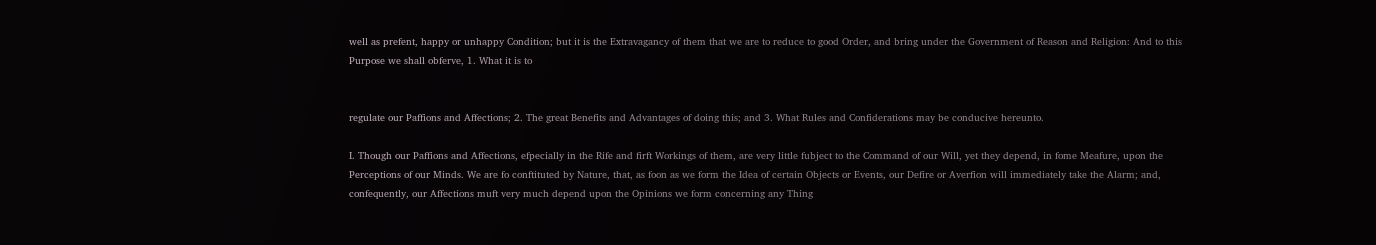well as prefent, happy or unhappy Condition; but it is the Extravagancy of them that we are to reduce to good Order, and bring under the Government of Reason and Religion: And to this Purpose we shall obferve, 1. What it is to


regulate our Paffions and Affections; 2. The great Benefits and Advantages of doing this; and 3. What Rules and Confiderations may be conducive hereunto.

I. Though our Paffions and Affections, efpecially in the Rife and firft Workings of them, are very little fubject to the Command of our Will, yet they depend, in fome Meafure, upon the Perceptions of our Minds. We are fo conftituted by Nature, that, as foon as we form the Idea of certain Objects or Events, our Defire or Averfion will immediately take the Alarm; and, confequently, our Affections muft very much depend upon the Opinions we form concerning any Thing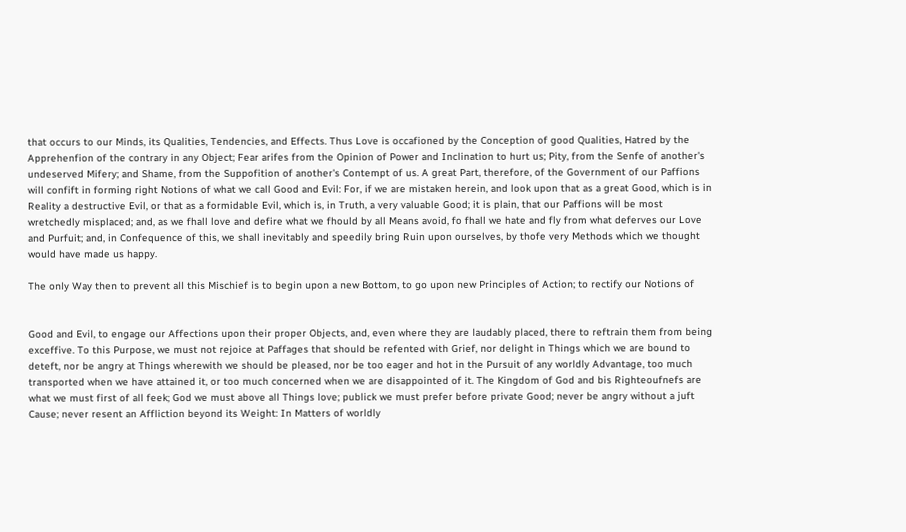that occurs to our Minds, its Qualities, Tendencies, and Effects. Thus Love is occafioned by the Conception of good Qualities, Hatred by the Apprehenfion of the contrary in any Object; Fear arifes from the Opinion of Power and Inclination to hurt us; Pity, from the Senfe of another's undeserved Mifery; and Shame, from the Suppofition of another's Contempt of us. A great Part, therefore, of the Government of our Paffions will confift in forming right Notions of what we call Good and Evil: For, if we are mistaken herein, and look upon that as a great Good, which is in Reality a destructive Evil, or that as a formidable Evil, which is, in Truth, a very valuable Good; it is plain, that our Paffions will be most wretchedly misplaced; and, as we fhall love and defire what we fhould by all Means avoid, fo fhall we hate and fly from what deferves our Love and Purfuit; and, in Confequence of this, we shall inevitably and speedily bring Ruin upon ourselves, by thofe very Methods which we thought would have made us happy.

The only Way then to prevent all this Mischief is to begin upon a new Bottom, to go upon new Principles of Action; to rectify our Notions of


Good and Evil, to engage our Affections upon their proper Objects, and, even where they are laudably placed, there to reftrain them from being exceffive. To this Purpose, we must not rejoice at Paffages that should be refented with Grief, nor delight in Things which we are bound to deteft, nor be angry at Things wherewith we should be pleased, nor be too eager and hot in the Pursuit of any worldly Advantage, too much transported when we have attained it, or too much concerned when we are disappointed of it. The Kingdom of God and bis Righteoufnefs are what we must first of all feek; God we must above all Things love; publick we must prefer before private Good; never be angry without a juft Cause; never resent an Affliction beyond its Weight: In Matters of worldly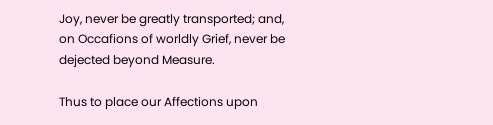Joy, never be greatly transported; and, on Occafions of worldly Grief, never be dejected beyond Measure.

Thus to place our Affections upon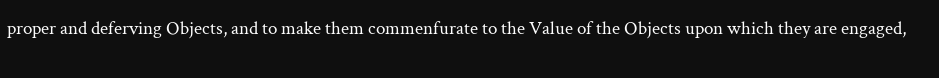proper and deferving Objects, and to make them commenfurate to the Value of the Objects upon which they are engaged,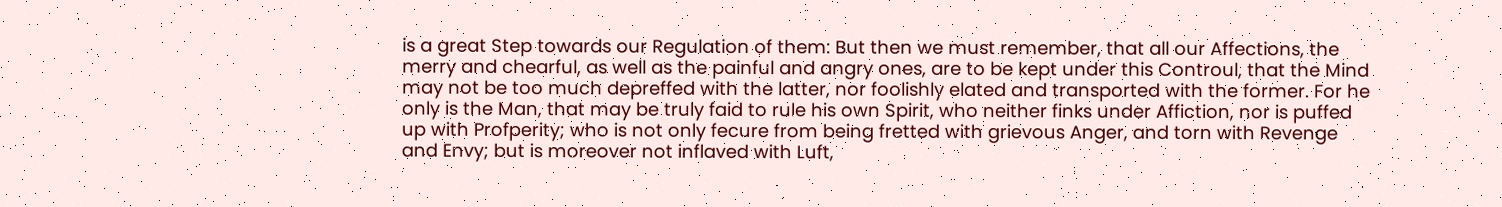is a great Step towards our Regulation of them: But then we must remember, that all our Affections, the merry and chearful, as well as the painful and angry ones, are to be kept under this Controul, that the Mind may not be too much depreffed with the latter, nor foolishly elated and transported with the former. For he only is the Man, that may be truly faid to rule his own Spirit, who neither finks under Affiction, nor is puffed up with Profperity; who is not only fecure from being fretted with grievous Anger, and torn with Revenge and Envy; but is moreover not inflaved with Luft,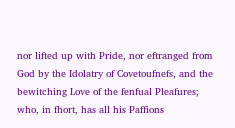nor lifted up with Pride, nor eftranged from God by the Idolatry of Covetoufnefs, and the bewitching Love of the fenfual Pleafures; who, in fhort, has all his Paffions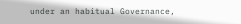under an habitual Governance,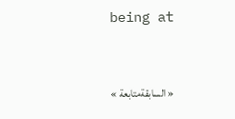being at


« السابقةمتابعة »